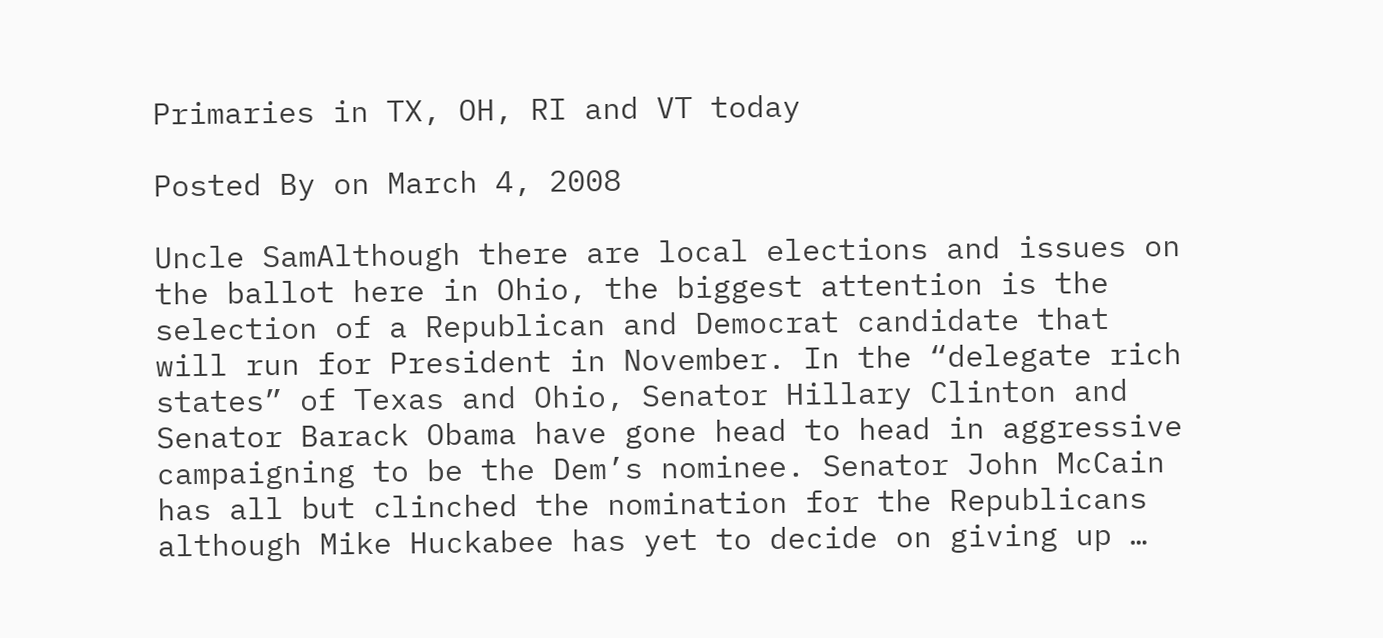Primaries in TX, OH, RI and VT today

Posted By on March 4, 2008

Uncle SamAlthough there are local elections and issues on the ballot here in Ohio, the biggest attention is the selection of a Republican and Democrat candidate that will run for President in November. In the “delegate rich states” of Texas and Ohio, Senator Hillary Clinton and Senator Barack Obama have gone head to head in aggressive campaigning to be the Dem’s nominee. Senator John McCain has all but clinched the nomination for the Republicans although Mike Huckabee has yet to decide on giving up …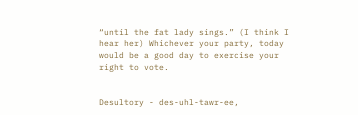“until the fat lady sings.” (I think I hear her) Whichever your party, today would be a good day to exercise your right to vote.


Desultory - des-uhl-tawr-ee,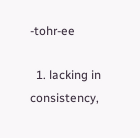-tohr-ee

  1. lacking in consistency,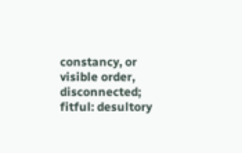constancy, or visible order, disconnected; fitful: desultory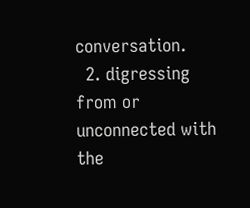conversation.
  2. digressing from or unconnected with the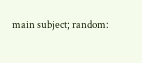main subject; random: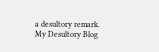a desultory remark.
My Desultory Blog